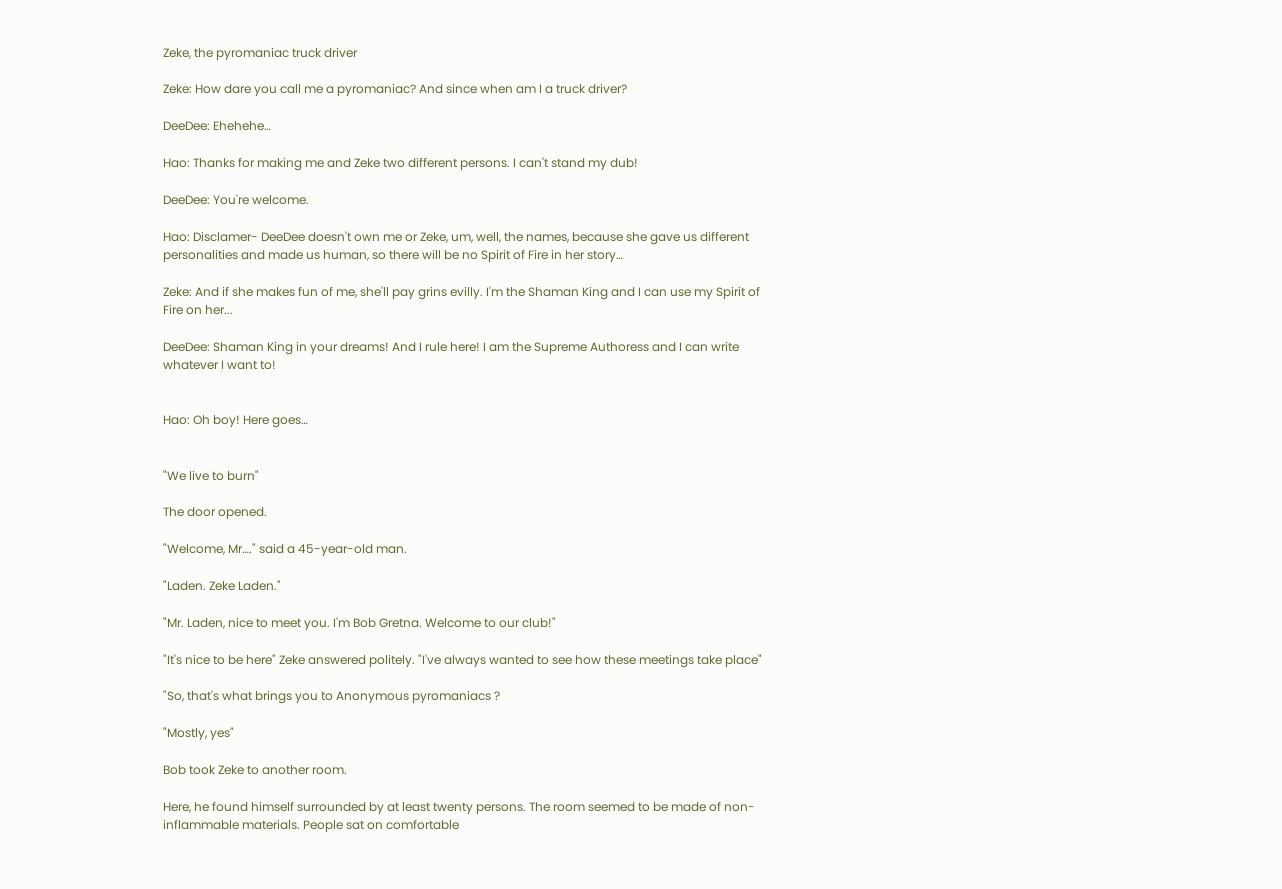Zeke, the pyromaniac truck driver

Zeke: How dare you call me a pyromaniac? And since when am I a truck driver?

DeeDee: Ehehehe…

Hao: Thanks for making me and Zeke two different persons. I can't stand my dub!

DeeDee: You're welcome.

Hao: Disclamer- DeeDee doesn't own me or Zeke, um, well, the names, because she gave us different personalities and made us human, so there will be no Spirit of Fire in her story…

Zeke: And if she makes fun of me, she'll pay grins evilly. I'm the Shaman King and I can use my Spirit of Fire on her...

DeeDee: Shaman King in your dreams! And I rule here! I am the Supreme Authoress and I can write whatever I want to!


Hao: Oh boy! Here goes…


"We live to burn"

The door opened.

"Welcome, Mr…." said a 45-year-old man.

"Laden. Zeke Laden."

"Mr. Laden, nice to meet you. I'm Bob Gretna. Welcome to our club!"

"It's nice to be here" Zeke answered politely. "I've always wanted to see how these meetings take place"

"So, that's what brings you to Anonymous pyromaniacs ?

"Mostly, yes"

Bob took Zeke to another room.

Here, he found himself surrounded by at least twenty persons. The room seemed to be made of non-inflammable materials. People sat on comfortable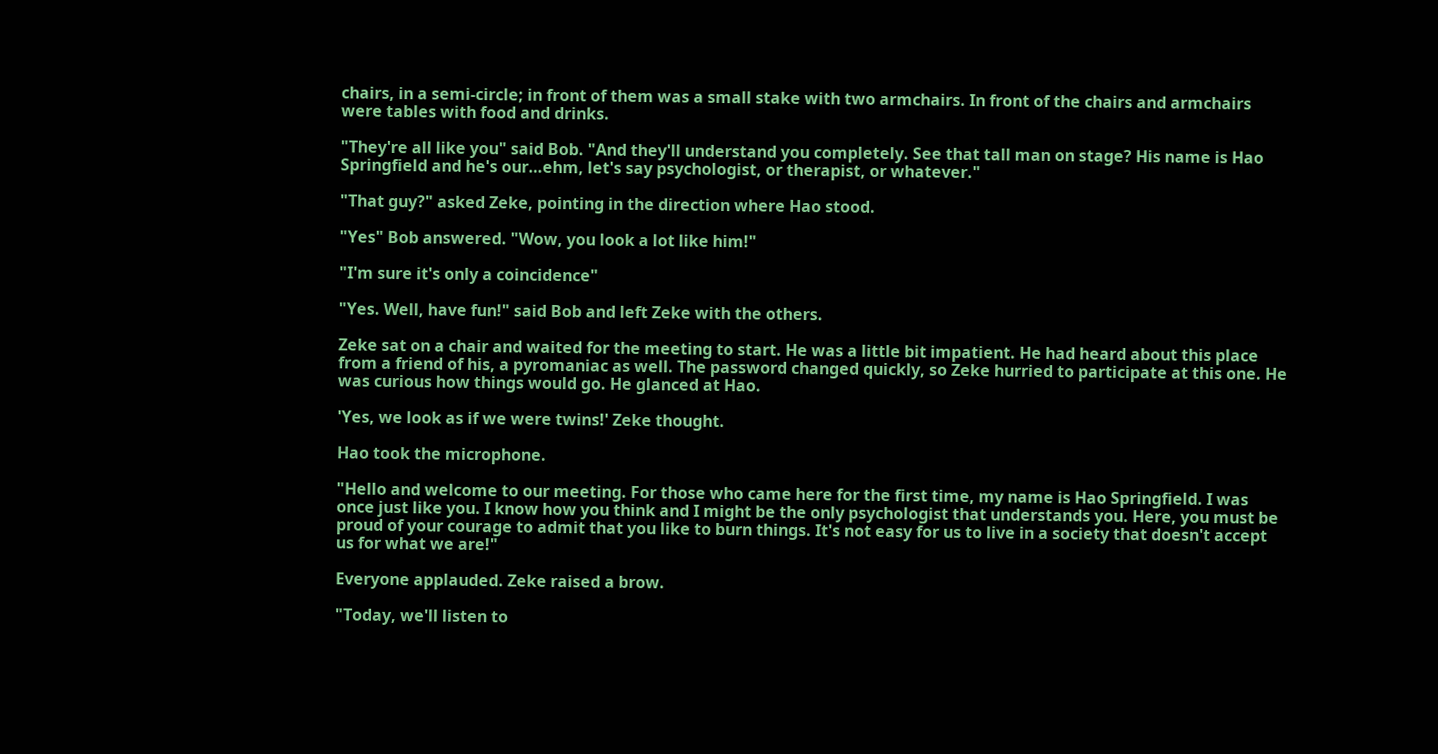chairs, in a semi-circle; in front of them was a small stake with two armchairs. In front of the chairs and armchairs were tables with food and drinks.

"They're all like you" said Bob. "And they'll understand you completely. See that tall man on stage? His name is Hao Springfield and he's our…ehm, let's say psychologist, or therapist, or whatever."

"That guy?" asked Zeke, pointing in the direction where Hao stood.

"Yes" Bob answered. "Wow, you look a lot like him!"

"I'm sure it's only a coincidence"

"Yes. Well, have fun!" said Bob and left Zeke with the others.

Zeke sat on a chair and waited for the meeting to start. He was a little bit impatient. He had heard about this place from a friend of his, a pyromaniac as well. The password changed quickly, so Zeke hurried to participate at this one. He was curious how things would go. He glanced at Hao.

'Yes, we look as if we were twins!' Zeke thought.

Hao took the microphone.

"Hello and welcome to our meeting. For those who came here for the first time, my name is Hao Springfield. I was once just like you. I know how you think and I might be the only psychologist that understands you. Here, you must be proud of your courage to admit that you like to burn things. It's not easy for us to live in a society that doesn't accept us for what we are!"

Everyone applauded. Zeke raised a brow.

"Today, we'll listen to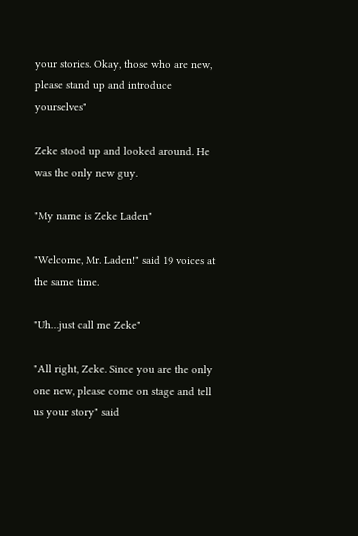your stories. Okay, those who are new, please stand up and introduce yourselves"

Zeke stood up and looked around. He was the only new guy.

"My name is Zeke Laden"

"Welcome, Mr. Laden!" said 19 voices at the same time.

"Uh…just call me Zeke"

"All right, Zeke. Since you are the only one new, please come on stage and tell us your story" said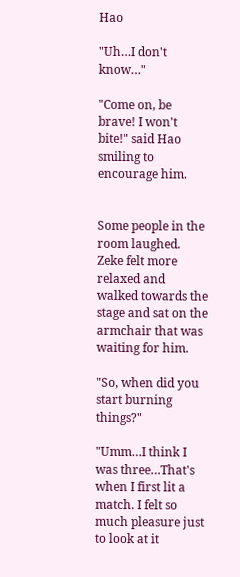Hao

"Uh…I don't know…"

"Come on, be brave! I won't bite!" said Hao smiling to encourage him.


Some people in the room laughed. Zeke felt more relaxed and walked towards the stage and sat on the armchair that was waiting for him.

"So, when did you start burning things?"

"Umm…I think I was three…That's when I first lit a match. I felt so much pleasure just to look at it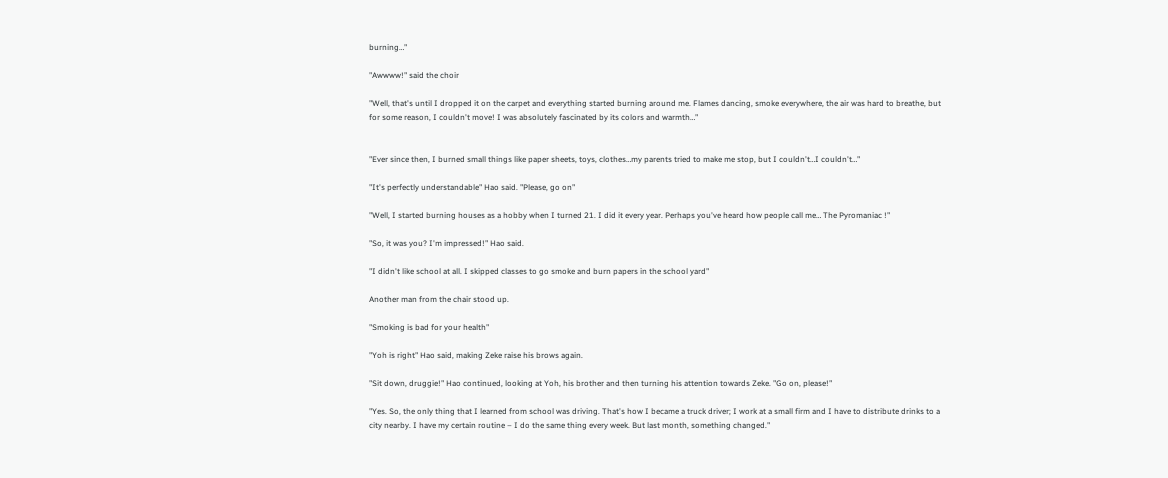burning…"

"Awwww!" said the choir

"Well, that's until I dropped it on the carpet and everything started burning around me. Flames dancing, smoke everywhere, the air was hard to breathe, but for some reason, I couldn't move! I was absolutely fascinated by its colors and warmth…"


"Ever since then, I burned small things like paper sheets, toys, clothes…my parents tried to make me stop, but I couldn't…I couldn't…"

"It's perfectly understandable" Hao said. "Please, go on"

"Well, I started burning houses as a hobby when I turned 21. I did it every year. Perhaps you've heard how people call me… The Pyromaniac !"

"So, it was you? I'm impressed!" Hao said.

"I didn't like school at all. I skipped classes to go smoke and burn papers in the school yard"

Another man from the chair stood up.

"Smoking is bad for your health"

"Yoh is right" Hao said, making Zeke raise his brows again.

"Sit down, druggie!" Hao continued, looking at Yoh, his brother and then turning his attention towards Zeke. "Go on, please!"

"Yes. So, the only thing that I learned from school was driving. That's how I became a truck driver; I work at a small firm and I have to distribute drinks to a city nearby. I have my certain routine – I do the same thing every week. But last month, something changed."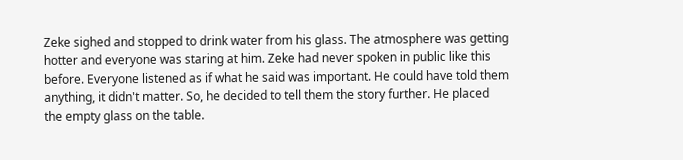Zeke sighed and stopped to drink water from his glass. The atmosphere was getting hotter and everyone was staring at him. Zeke had never spoken in public like this before. Everyone listened as if what he said was important. He could have told them anything, it didn't matter. So, he decided to tell them the story further. He placed the empty glass on the table.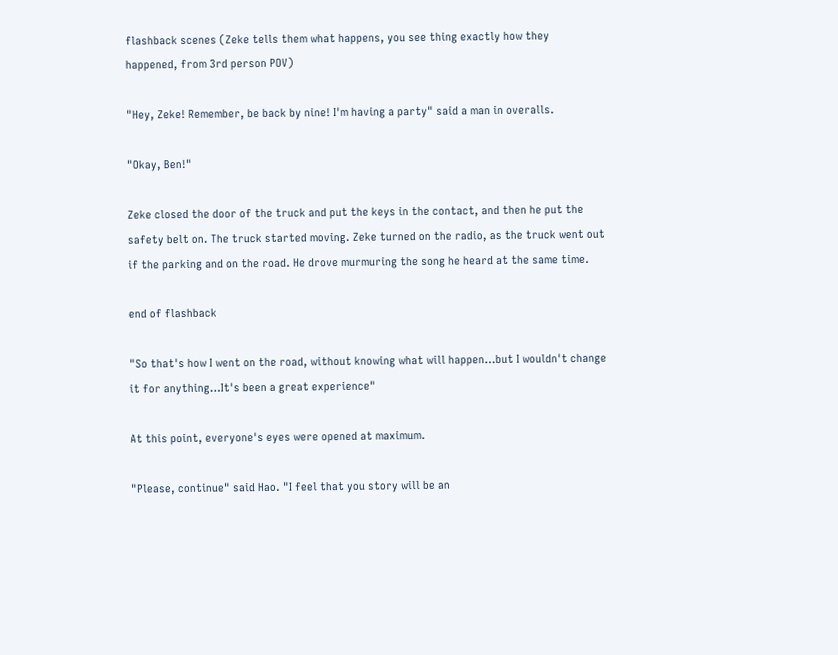flashback scenes (Zeke tells them what happens, you see thing exactly how they happened, from 3rd person POV)

"Hey, Zeke! Remember, be back by nine! I'm having a party" said a man in overalls.

"Okay, Ben!"

Zeke closed the door of the truck and put the keys in the contact, and then he put the safety belt on. The truck started moving. Zeke turned on the radio, as the truck went out if the parking and on the road. He drove murmuring the song he heard at the same time.

end of flashback

"So that's how I went on the road, without knowing what will happen…but I wouldn't change it for anything…It's been a great experience"

At this point, everyone's eyes were opened at maximum.

"Please, continue" said Hao. "I feel that you story will be an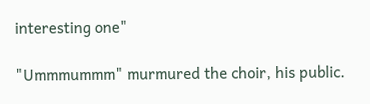interesting one"

"Ummmummm" murmured the choir, his public.